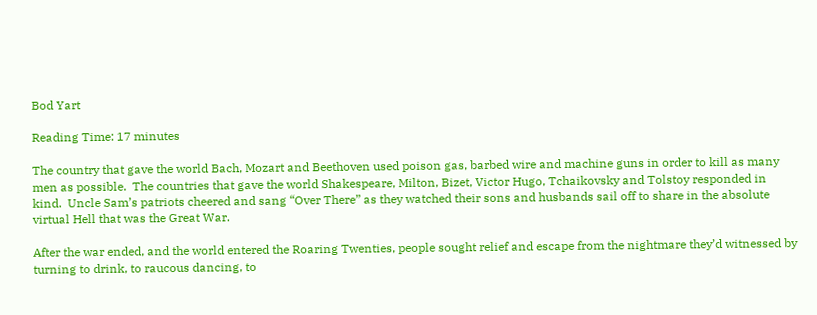Bod Yart

Reading Time: 17 minutes

The country that gave the world Bach, Mozart and Beethoven used poison gas, barbed wire and machine guns in order to kill as many men as possible.  The countries that gave the world Shakespeare, Milton, Bizet, Victor Hugo, Tchaikovsky and Tolstoy responded in kind.  Uncle Sam’s patriots cheered and sang “Over There” as they watched their sons and husbands sail off to share in the absolute virtual Hell that was the Great War.

After the war ended, and the world entered the Roaring Twenties, people sought relief and escape from the nightmare they’d witnessed by turning to drink, to raucous dancing, to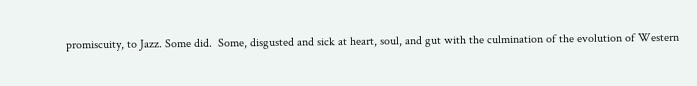promiscuity, to Jazz. Some did.  Some, disgusted and sick at heart, soul, and gut with the culmination of the evolution of Western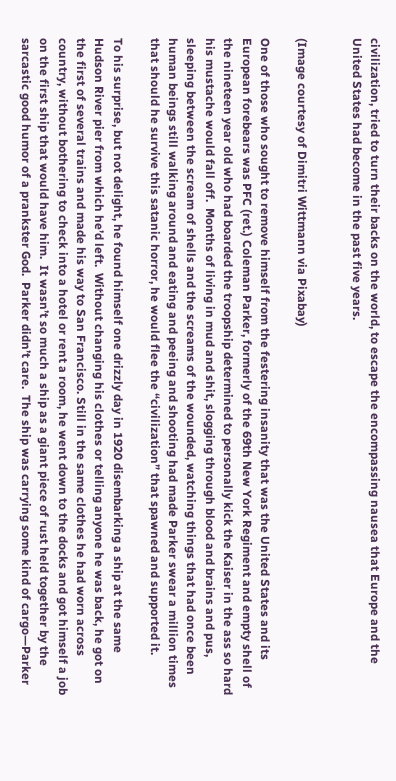civilization, tried to turn their backs on the world, to escape the encompassing nausea that Europe and the United States had become in the past five years.


(Image courtesy of Dimitri Wittmann via Pixabay)

One of those who sought to remove himself from the festering insanity that was the United States and its European forebears was PFC (ret.) Coleman Parker, formerly of the 69th New York Regiment and empty shell of the nineteen year old who had boarded the troopship determined to personally kick the Kaiser in the ass so hard his mustache would fall off.  Months of living in mud and shit, slogging through blood and brains and pus, sleeping between the scream of shells and the screams of the wounded, watching things that had once been human beings still walking around and eating and peeing and shooting had made Parker swear a million times that should he survive this satanic horror, he would flee the “civilization” that spawned and supported it.

To his surprise, but not delight, he found himself one drizzly day in 1920 disembarking a ship at the same Hudson River pier from which he’d left.  Without changing his clothes or telling anyone he was back, he got on the first of several trains and made his way to San Francisco. Still in the same clothes he had worn across country, without bothering to check into a hotel or rent a room, he went down to the docks and got himself a job on the first ship that would have him.  It wasn’t so much a ship as a giant piece of rust held together by the sarcastic good humor of a prankster God.  Parker didn’t care.  The ship was carrying some kind of cargo—Parker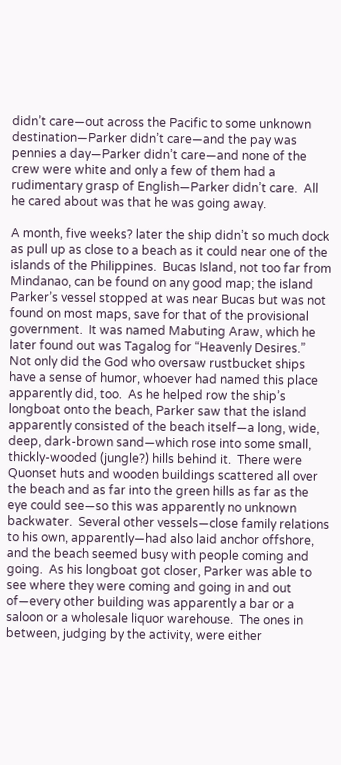didn’t care—out across the Pacific to some unknown destination—Parker didn’t care—and the pay was pennies a day—Parker didn’t care—and none of the crew were white and only a few of them had a rudimentary grasp of English—Parker didn’t care.  All he cared about was that he was going away.

A month, five weeks? later the ship didn’t so much dock as pull up as close to a beach as it could near one of the islands of the Philippines.  Bucas Island, not too far from Mindanao, can be found on any good map; the island Parker’s vessel stopped at was near Bucas but was not found on most maps, save for that of the provisional government.  It was named Mabuting Araw, which he later found out was Tagalog for “Heavenly Desires.”  Not only did the God who oversaw rustbucket ships have a sense of humor, whoever had named this place apparently did, too.  As he helped row the ship’s longboat onto the beach, Parker saw that the island apparently consisted of the beach itself—a long, wide, deep, dark-brown sand—which rose into some small, thickly-wooded (jungle?) hills behind it.  There were Quonset huts and wooden buildings scattered all over the beach and as far into the green hills as far as the eye could see—so this was apparently no unknown backwater.  Several other vessels—close family relations to his own, apparently—had also laid anchor offshore, and the beach seemed busy with people coming and going.  As his longboat got closer, Parker was able to see where they were coming and going in and out of—every other building was apparently a bar or a saloon or a wholesale liquor warehouse.  The ones in between, judging by the activity, were either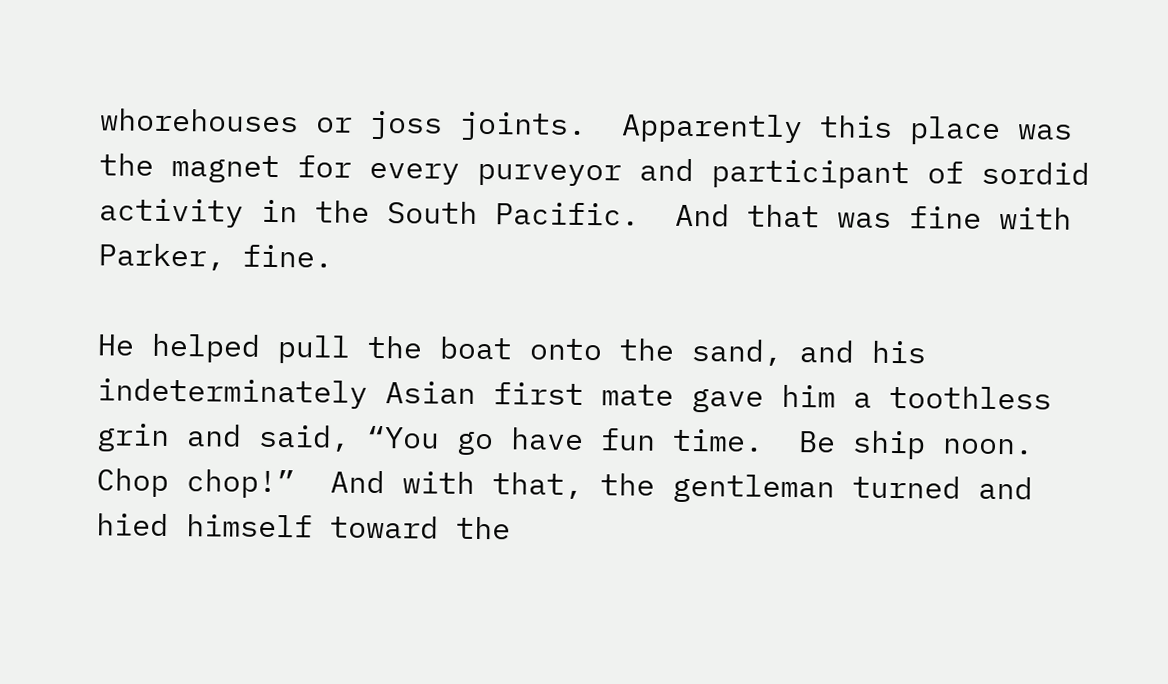whorehouses or joss joints.  Apparently this place was the magnet for every purveyor and participant of sordid activity in the South Pacific.  And that was fine with Parker, fine.

He helped pull the boat onto the sand, and his indeterminately Asian first mate gave him a toothless grin and said, “You go have fun time.  Be ship noon.  Chop chop!”  And with that, the gentleman turned and hied himself toward the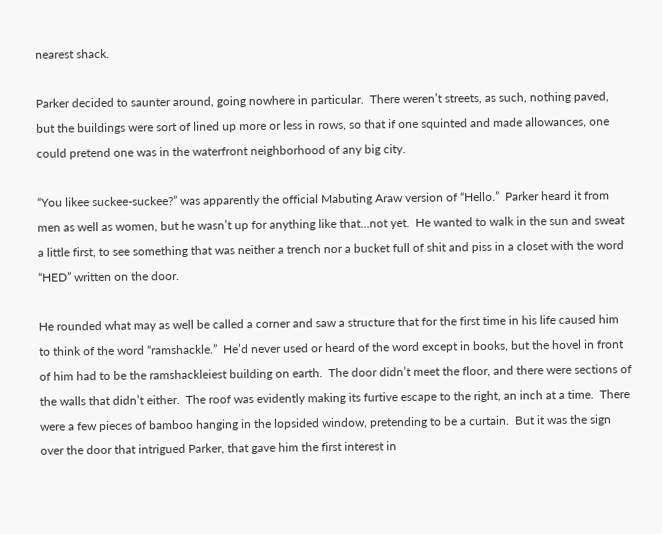nearest shack.

Parker decided to saunter around, going nowhere in particular.  There weren’t streets, as such, nothing paved, but the buildings were sort of lined up more or less in rows, so that if one squinted and made allowances, one could pretend one was in the waterfront neighborhood of any big city.

“You likee suckee-suckee?” was apparently the official Mabuting Araw version of “Hello.”  Parker heard it from men as well as women, but he wasn’t up for anything like that…not yet.  He wanted to walk in the sun and sweat a little first, to see something that was neither a trench nor a bucket full of shit and piss in a closet with the word “HED” written on the door.

He rounded what may as well be called a corner and saw a structure that for the first time in his life caused him to think of the word “ramshackle.”  He’d never used or heard of the word except in books, but the hovel in front of him had to be the ramshackleiest building on earth.  The door didn’t meet the floor, and there were sections of the walls that didn’t either.  The roof was evidently making its furtive escape to the right, an inch at a time.  There were a few pieces of bamboo hanging in the lopsided window, pretending to be a curtain.  But it was the sign over the door that intrigued Parker, that gave him the first interest in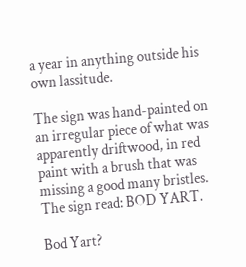a year in anything outside his own lassitude.

The sign was hand-painted on an irregular piece of what was apparently driftwood, in red paint with a brush that was missing a good many bristles.  The sign read: BOD YART.

Bod Yart?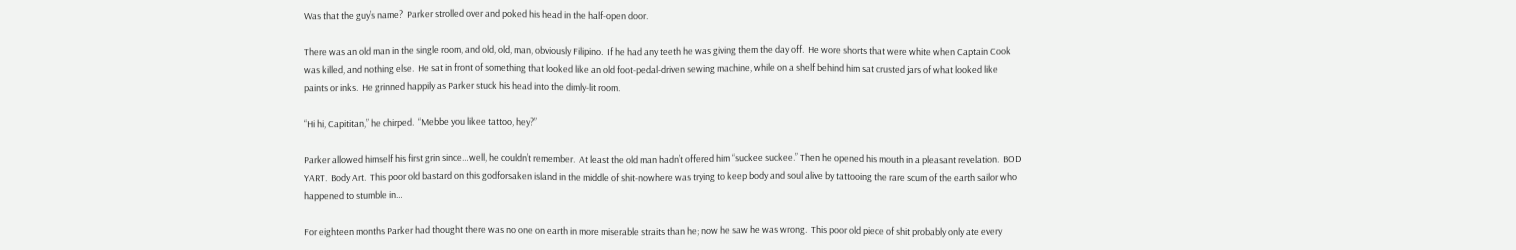Was that the guy’s name?  Parker strolled over and poked his head in the half-open door.

There was an old man in the single room, and old, old, man, obviously Filipino.  If he had any teeth he was giving them the day off.  He wore shorts that were white when Captain Cook was killed, and nothing else.  He sat in front of something that looked like an old foot-pedal-driven sewing machine, while on a shelf behind him sat crusted jars of what looked like paints or inks.  He grinned happily as Parker stuck his head into the dimly-lit room.

“Hi hi, Capititan,” he chirped.  “Mebbe you likee tattoo, hey?”

Parker allowed himself his first grin since…well, he couldn’t remember.  At least the old man hadn’t offered him “suckee suckee.” Then he opened his mouth in a pleasant revelation.  BOD YART.  Body Art.  This poor old bastard on this godforsaken island in the middle of shit-nowhere was trying to keep body and soul alive by tattooing the rare scum of the earth sailor who happened to stumble in…

For eighteen months Parker had thought there was no one on earth in more miserable straits than he; now he saw he was wrong.  This poor old piece of shit probably only ate every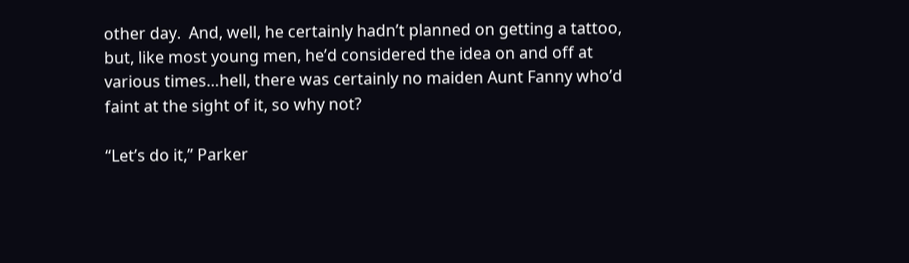other day.  And, well, he certainly hadn’t planned on getting a tattoo, but, like most young men, he’d considered the idea on and off at various times…hell, there was certainly no maiden Aunt Fanny who’d faint at the sight of it, so why not?

“Let’s do it,” Parker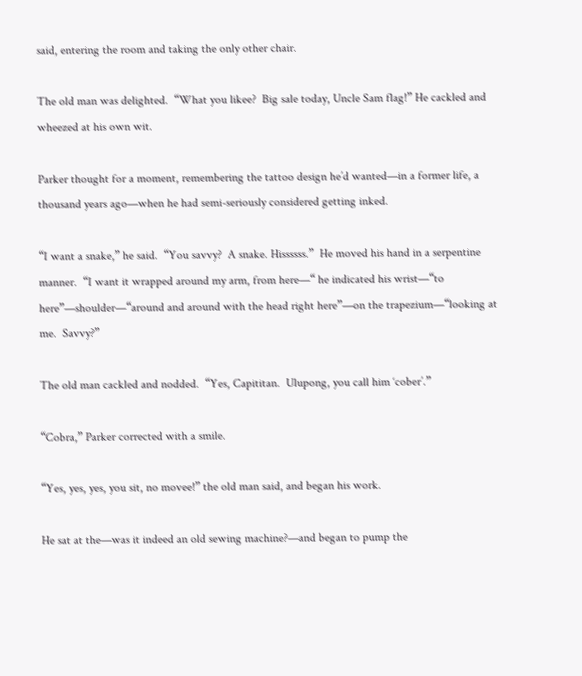said, entering the room and taking the only other chair.

The old man was delighted.  “What you likee?  Big sale today, Uncle Sam flag!” He cackled and wheezed at his own wit.

Parker thought for a moment, remembering the tattoo design he’d wanted—in a former life, a thousand years ago—when he had semi-seriously considered getting inked.

“I want a snake,” he said.  “You savvy?  A snake. Hissssss.”  He moved his hand in a serpentine manner.  “I want it wrapped around my arm, from here—“ he indicated his wrist—“to here”—shoulder—“around and around with the head right here”—on the trapezium—“looking at me.  Savvy?”

The old man cackled and nodded.  “Yes, Capititan.  Ulupong, you call him ‘cober’.”

“Cobra,” Parker corrected with a smile.

“Yes, yes, yes, you sit, no movee!” the old man said, and began his work.

He sat at the—was it indeed an old sewing machine?—and began to pump the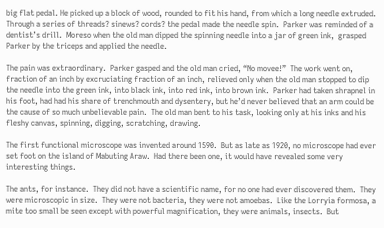big flat pedal. He picked up a block of wood, rounded to fit his hand, from which a long needle extruded.  Through a series of threads? sinews? cords? the pedal made the needle spin.  Parker was reminded of a dentist’s drill.  Moreso when the old man dipped the spinning needle into a jar of green ink,  grasped Parker by the triceps and applied the needle.

The pain was extraordinary.  Parker gasped and the old man cried, “No movee!”  The work went on, fraction of an inch by excruciating fraction of an inch, relieved only when the old man stopped to dip the needle into the green ink, into black ink, into red ink, into brown ink.  Parker had taken shrapnel in his foot, had had his share of trenchmouth and dysentery, but he’d never believed that an arm could be the cause of so much unbelievable pain.  The old man bent to his task, looking only at his inks and his fleshy canvas, spinning, digging, scratching, drawing.

The first functional microscope was invented around 1590.  But as late as 1920, no microscope had ever set foot on the island of Mabuting Araw.  Had there been one, it would have revealed some very interesting things.

The ants, for instance.  They did not have a scientific name, for no one had ever discovered them.  They were microscopic in size.  They were not bacteria, they were not amoebas.  Like the Lorryia formosa, a mite too small be seen except with powerful magnification, they were animals, insects.  But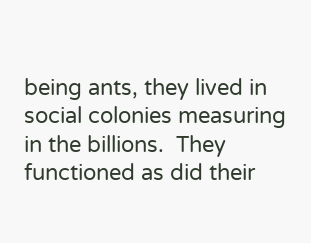being ants, they lived in social colonies measuring in the billions.  They functioned as did their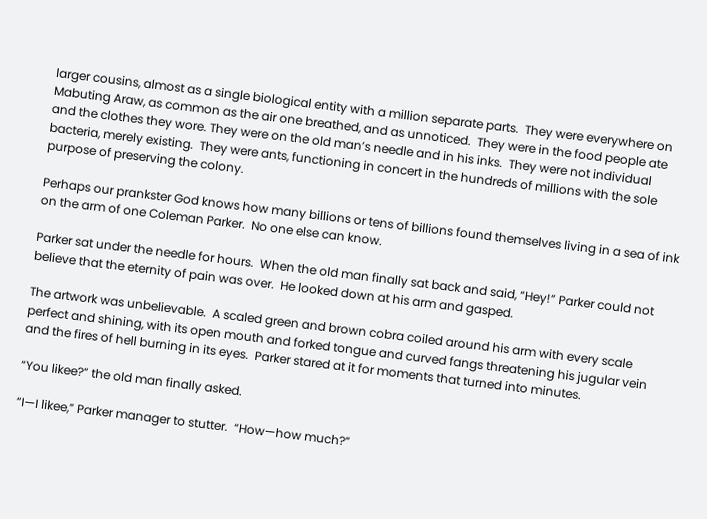larger cousins, almost as a single biological entity with a million separate parts.  They were everywhere on Mabuting Araw, as common as the air one breathed, and as unnoticed.  They were in the food people ate and the clothes they wore. They were on the old man’s needle and in his inks.  They were not individual bacteria, merely existing.  They were ants, functioning in concert in the hundreds of millions with the sole purpose of preserving the colony.

Perhaps our prankster God knows how many billions or tens of billions found themselves living in a sea of ink on the arm of one Coleman Parker.  No one else can know.

Parker sat under the needle for hours.  When the old man finally sat back and said, “Hey!” Parker could not believe that the eternity of pain was over.  He looked down at his arm and gasped.

The artwork was unbelievable.  A scaled green and brown cobra coiled around his arm with every scale perfect and shining, with its open mouth and forked tongue and curved fangs threatening his jugular vein and the fires of hell burning in its eyes.  Parker stared at it for moments that turned into minutes.

“You likee?” the old man finally asked.

“I—I likee,” Parker manager to stutter.  “How—how much?”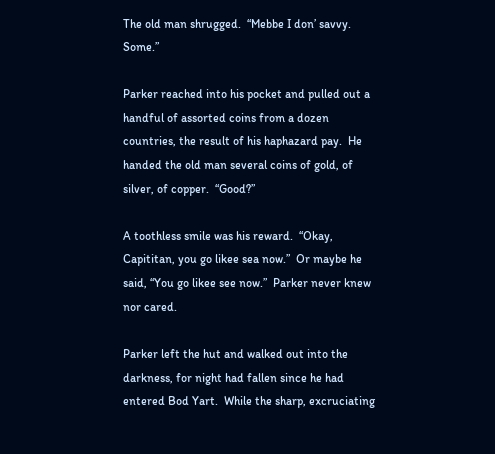The old man shrugged.  “Mebbe I don’ savvy.  Some.”

Parker reached into his pocket and pulled out a handful of assorted coins from a dozen countries, the result of his haphazard pay.  He handed the old man several coins of gold, of silver, of copper.  “Good?”

A toothless smile was his reward.  “Okay, Capititan, you go likee sea now.”  Or maybe he said, “You go likee see now.”  Parker never knew nor cared.

Parker left the hut and walked out into the darkness, for night had fallen since he had entered Bod Yart.  While the sharp, excruciating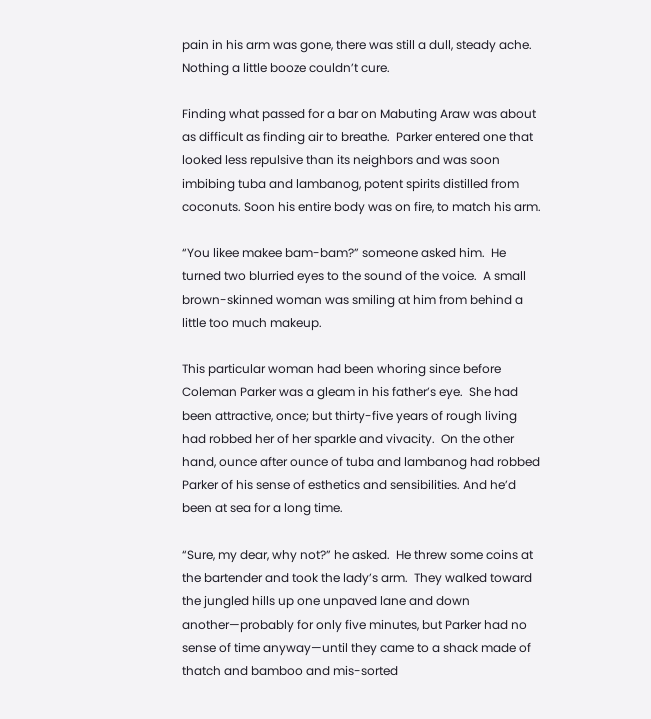pain in his arm was gone, there was still a dull, steady ache.  Nothing a little booze couldn’t cure.

Finding what passed for a bar on Mabuting Araw was about as difficult as finding air to breathe.  Parker entered one that looked less repulsive than its neighbors and was soon imbibing tuba and lambanog, potent spirits distilled from coconuts. Soon his entire body was on fire, to match his arm.

“You likee makee bam-bam?” someone asked him.  He turned two blurried eyes to the sound of the voice.  A small brown-skinned woman was smiling at him from behind a little too much makeup.

This particular woman had been whoring since before Coleman Parker was a gleam in his father’s eye.  She had been attractive, once; but thirty-five years of rough living had robbed her of her sparkle and vivacity.  On the other hand, ounce after ounce of tuba and lambanog had robbed Parker of his sense of esthetics and sensibilities. And he’d been at sea for a long time.

“Sure, my dear, why not?” he asked.  He threw some coins at the bartender and took the lady’s arm.  They walked toward the jungled hills up one unpaved lane and down another—probably for only five minutes, but Parker had no sense of time anyway—until they came to a shack made of thatch and bamboo and mis-sorted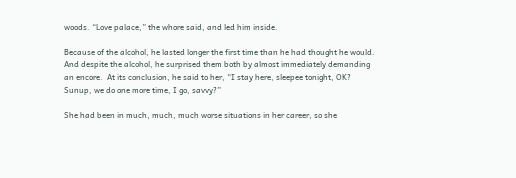woods. “Love palace,” the whore said, and led him inside.

Because of the alcohol, he lasted longer the first time than he had thought he would.  And despite the alcohol, he surprised them both by almost immediately demanding an encore.  At its conclusion, he said to her, “I stay here, sleepee tonight, OK?  Sunup, we do one more time, I go, savvy?”

She had been in much, much, much worse situations in her career, so she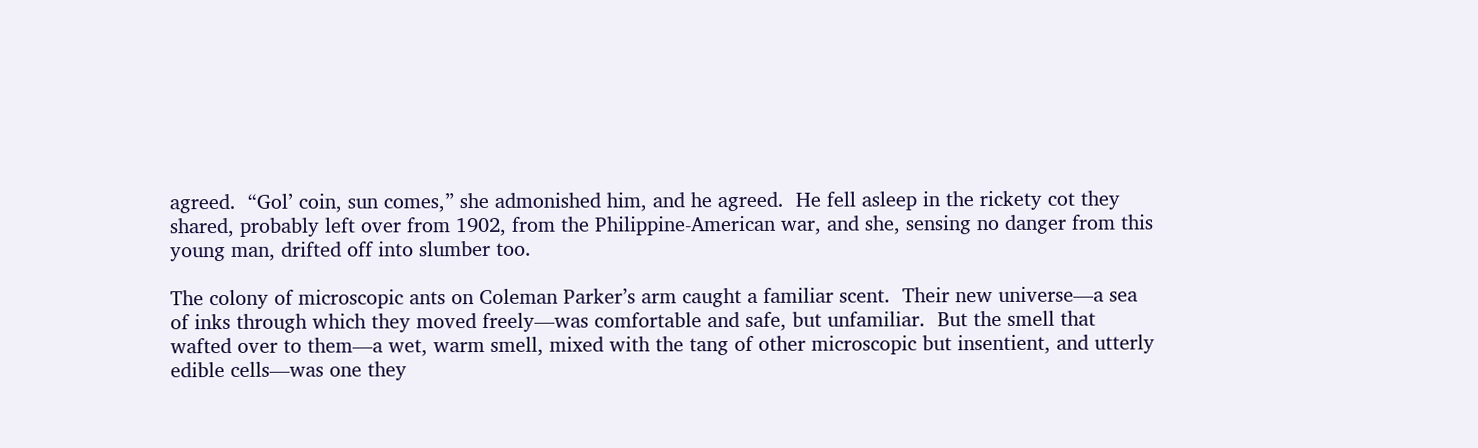agreed.  “Gol’ coin, sun comes,” she admonished him, and he agreed.  He fell asleep in the rickety cot they shared, probably left over from 1902, from the Philippine-American war, and she, sensing no danger from this young man, drifted off into slumber too.

The colony of microscopic ants on Coleman Parker’s arm caught a familiar scent.  Their new universe—a sea of inks through which they moved freely—was comfortable and safe, but unfamiliar.  But the smell that wafted over to them—a wet, warm smell, mixed with the tang of other microscopic but insentient, and utterly edible cells—was one they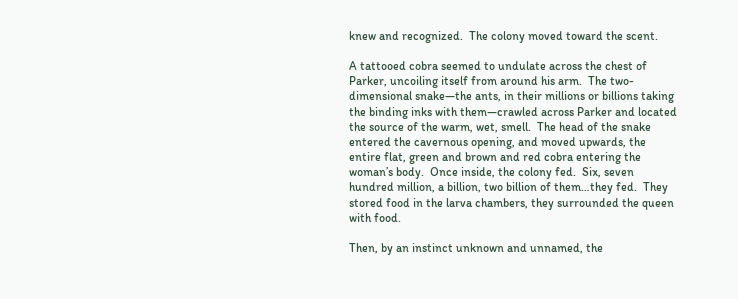knew and recognized.  The colony moved toward the scent.

A tattooed cobra seemed to undulate across the chest of Parker, uncoiling itself from around his arm.  The two-dimensional snake—the ants, in their millions or billions taking the binding inks with them—crawled across Parker and located the source of the warm, wet, smell.  The head of the snake entered the cavernous opening, and moved upwards, the entire flat, green and brown and red cobra entering the woman’s body.  Once inside, the colony fed.  Six, seven hundred million, a billion, two billion of them…they fed.  They stored food in the larva chambers, they surrounded the queen with food.

Then, by an instinct unknown and unnamed, the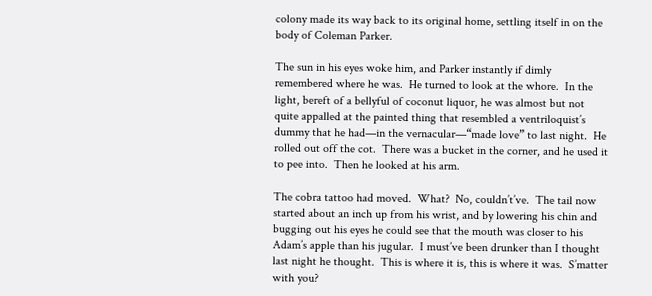colony made its way back to its original home, settling itself in on the body of Coleman Parker.

The sun in his eyes woke him, and Parker instantly if dimly remembered where he was.  He turned to look at the whore.  In the light, bereft of a bellyful of coconut liquor, he was almost but not quite appalled at the painted thing that resembled a ventriloquist’s dummy that he had—in the vernacular—“made love” to last night.  He rolled out off the cot.  There was a bucket in the corner, and he used it to pee into.  Then he looked at his arm.

The cobra tattoo had moved.  What?  No, couldn’t’ve.  The tail now started about an inch up from his wrist, and by lowering his chin and bugging out his eyes he could see that the mouth was closer to his Adam’s apple than his jugular.  I must’ve been drunker than I thought last night he thought.  This is where it is, this is where it was.  S’matter with you?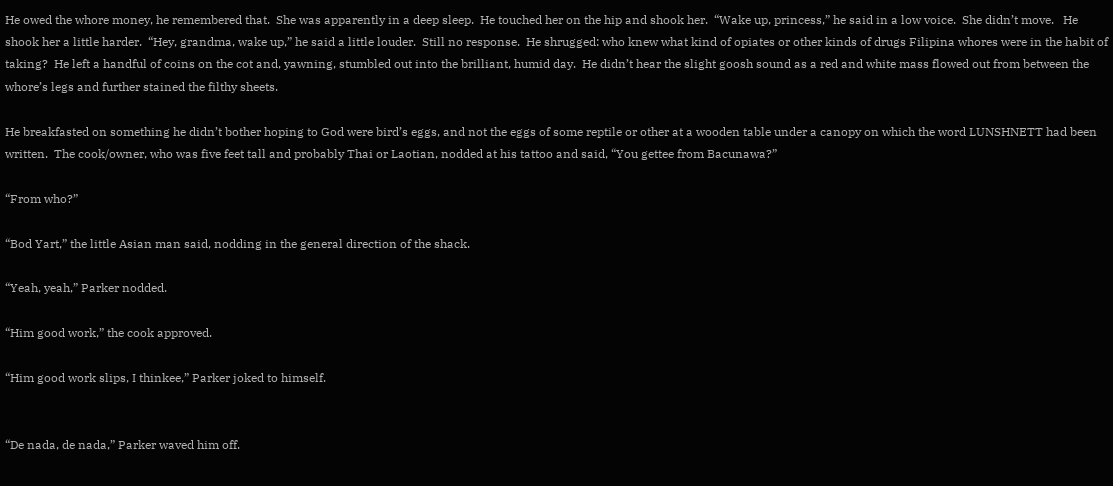He owed the whore money, he remembered that.  She was apparently in a deep sleep.  He touched her on the hip and shook her.  “Wake up, princess,” he said in a low voice.  She didn’t move.   He shook her a little harder.  “Hey, grandma, wake up,” he said a little louder.  Still no response.  He shrugged: who knew what kind of opiates or other kinds of drugs Filipina whores were in the habit of taking?  He left a handful of coins on the cot and, yawning, stumbled out into the brilliant, humid day.  He didn’t hear the slight goosh sound as a red and white mass flowed out from between the whore’s legs and further stained the filthy sheets.

He breakfasted on something he didn’t bother hoping to God were bird’s eggs, and not the eggs of some reptile or other at a wooden table under a canopy on which the word LUNSHNETT had been written.  The cook/owner, who was five feet tall and probably Thai or Laotian, nodded at his tattoo and said, “You gettee from Bacunawa?”

“From who?”

“Bod Yart,” the little Asian man said, nodding in the general direction of the shack.

“Yeah, yeah,” Parker nodded.

“Him good work,” the cook approved.

“Him good work slips, I thinkee,” Parker joked to himself.


“De nada, de nada,” Parker waved him off.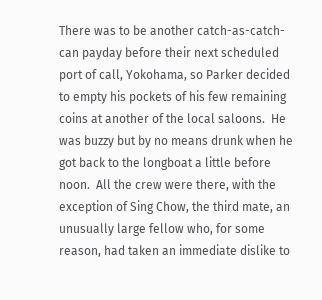There was to be another catch-as-catch-can payday before their next scheduled port of call, Yokohama, so Parker decided to empty his pockets of his few remaining coins at another of the local saloons.  He was buzzy but by no means drunk when he got back to the longboat a little before noon.  All the crew were there, with the exception of Sing Chow, the third mate, an unusually large fellow who, for some reason, had taken an immediate dislike to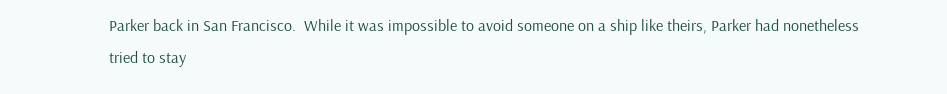Parker back in San Francisco.  While it was impossible to avoid someone on a ship like theirs, Parker had nonetheless tried to stay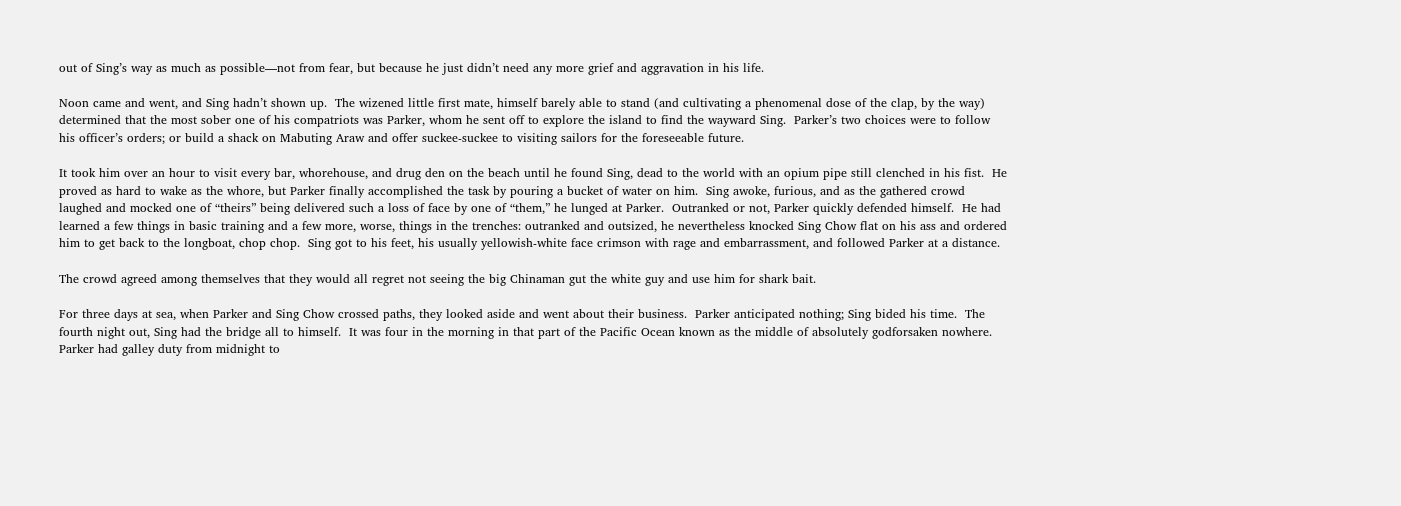out of Sing’s way as much as possible—not from fear, but because he just didn’t need any more grief and aggravation in his life.

Noon came and went, and Sing hadn’t shown up.  The wizened little first mate, himself barely able to stand (and cultivating a phenomenal dose of the clap, by the way) determined that the most sober one of his compatriots was Parker, whom he sent off to explore the island to find the wayward Sing.  Parker’s two choices were to follow his officer’s orders; or build a shack on Mabuting Araw and offer suckee-suckee to visiting sailors for the foreseeable future.

It took him over an hour to visit every bar, whorehouse, and drug den on the beach until he found Sing, dead to the world with an opium pipe still clenched in his fist.  He proved as hard to wake as the whore, but Parker finally accomplished the task by pouring a bucket of water on him.  Sing awoke, furious, and as the gathered crowd laughed and mocked one of “theirs” being delivered such a loss of face by one of “them,” he lunged at Parker.  Outranked or not, Parker quickly defended himself.  He had learned a few things in basic training and a few more, worse, things in the trenches: outranked and outsized, he nevertheless knocked Sing Chow flat on his ass and ordered him to get back to the longboat, chop chop.  Sing got to his feet, his usually yellowish-white face crimson with rage and embarrassment, and followed Parker at a distance.

The crowd agreed among themselves that they would all regret not seeing the big Chinaman gut the white guy and use him for shark bait.

For three days at sea, when Parker and Sing Chow crossed paths, they looked aside and went about their business.  Parker anticipated nothing; Sing bided his time.  The fourth night out, Sing had the bridge all to himself.  It was four in the morning in that part of the Pacific Ocean known as the middle of absolutely godforsaken nowhere.  Parker had galley duty from midnight to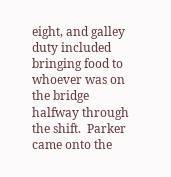eight, and galley duty included bringing food to whoever was on the bridge halfway through the shift.  Parker came onto the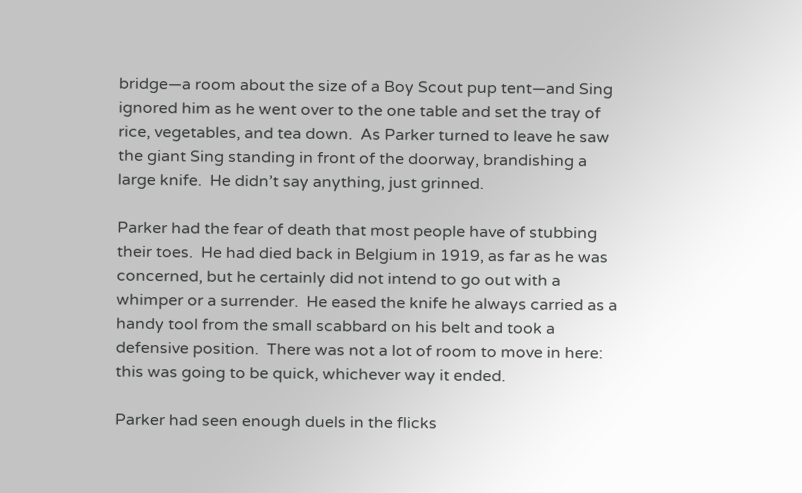bridge—a room about the size of a Boy Scout pup tent—and Sing ignored him as he went over to the one table and set the tray of rice, vegetables, and tea down.  As Parker turned to leave he saw the giant Sing standing in front of the doorway, brandishing a large knife.  He didn’t say anything, just grinned.

Parker had the fear of death that most people have of stubbing their toes.  He had died back in Belgium in 1919, as far as he was concerned, but he certainly did not intend to go out with a whimper or a surrender.  He eased the knife he always carried as a handy tool from the small scabbard on his belt and took a defensive position.  There was not a lot of room to move in here: this was going to be quick, whichever way it ended.

Parker had seen enough duels in the flicks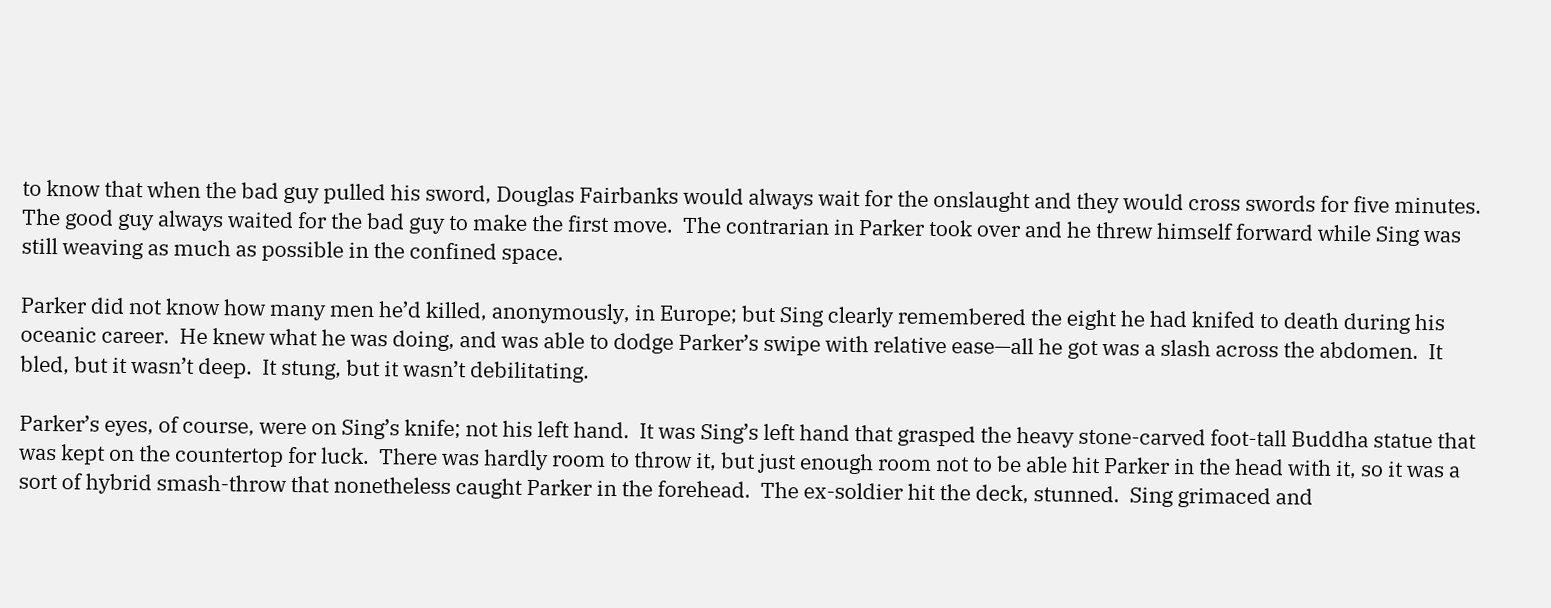to know that when the bad guy pulled his sword, Douglas Fairbanks would always wait for the onslaught and they would cross swords for five minutes.  The good guy always waited for the bad guy to make the first move.  The contrarian in Parker took over and he threw himself forward while Sing was still weaving as much as possible in the confined space.

Parker did not know how many men he’d killed, anonymously, in Europe; but Sing clearly remembered the eight he had knifed to death during his oceanic career.  He knew what he was doing, and was able to dodge Parker’s swipe with relative ease—all he got was a slash across the abdomen.  It bled, but it wasn’t deep.  It stung, but it wasn’t debilitating.

Parker’s eyes, of course, were on Sing’s knife; not his left hand.  It was Sing’s left hand that grasped the heavy stone-carved foot-tall Buddha statue that was kept on the countertop for luck.  There was hardly room to throw it, but just enough room not to be able hit Parker in the head with it, so it was a sort of hybrid smash-throw that nonetheless caught Parker in the forehead.  The ex-soldier hit the deck, stunned.  Sing grimaced and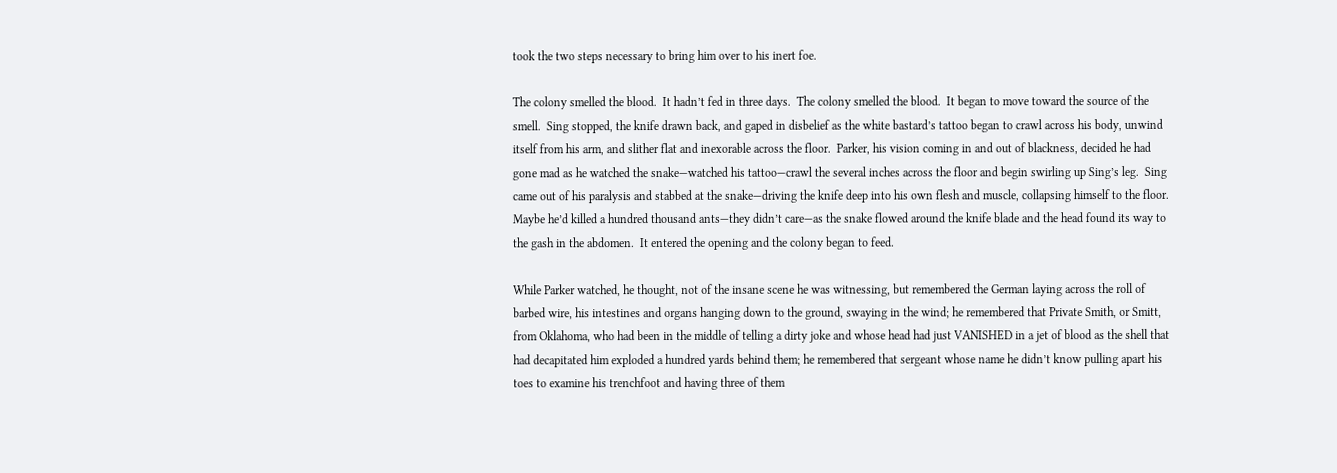took the two steps necessary to bring him over to his inert foe.

The colony smelled the blood.  It hadn’t fed in three days.  The colony smelled the blood.  It began to move toward the source of the smell.  Sing stopped, the knife drawn back, and gaped in disbelief as the white bastard’s tattoo began to crawl across his body, unwind itself from his arm, and slither flat and inexorable across the floor.  Parker, his vision coming in and out of blackness, decided he had gone mad as he watched the snake—watched his tattoo—crawl the several inches across the floor and begin swirling up Sing’s leg.  Sing came out of his paralysis and stabbed at the snake—driving the knife deep into his own flesh and muscle, collapsing himself to the floor.  Maybe he’d killed a hundred thousand ants—they didn’t care—as the snake flowed around the knife blade and the head found its way to the gash in the abdomen.  It entered the opening and the colony began to feed.

While Parker watched, he thought, not of the insane scene he was witnessing, but remembered the German laying across the roll of barbed wire, his intestines and organs hanging down to the ground, swaying in the wind; he remembered that Private Smith, or Smitt, from Oklahoma, who had been in the middle of telling a dirty joke and whose head had just VANISHED in a jet of blood as the shell that had decapitated him exploded a hundred yards behind them; he remembered that sergeant whose name he didn’t know pulling apart his toes to examine his trenchfoot and having three of them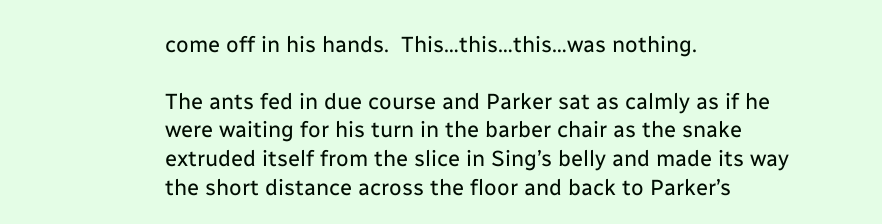come off in his hands.  This…this…this…was nothing.

The ants fed in due course and Parker sat as calmly as if he were waiting for his turn in the barber chair as the snake extruded itself from the slice in Sing’s belly and made its way the short distance across the floor and back to Parker’s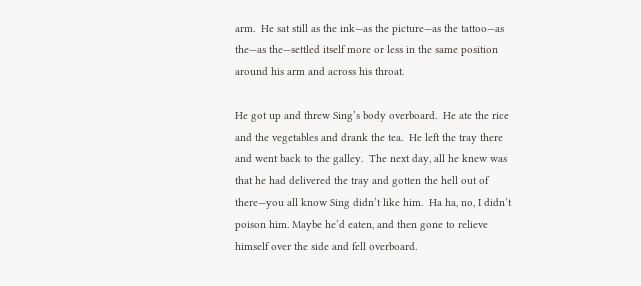arm.  He sat still as the ink—as the picture—as the tattoo—as the—as the—settled itself more or less in the same position around his arm and across his throat.

He got up and threw Sing’s body overboard.  He ate the rice and the vegetables and drank the tea.  He left the tray there and went back to the galley.  The next day, all he knew was that he had delivered the tray and gotten the hell out of there—you all know Sing didn’t like him.  Ha ha, no, I didn’t poison him. Maybe he’d eaten, and then gone to relieve himself over the side and fell overboard.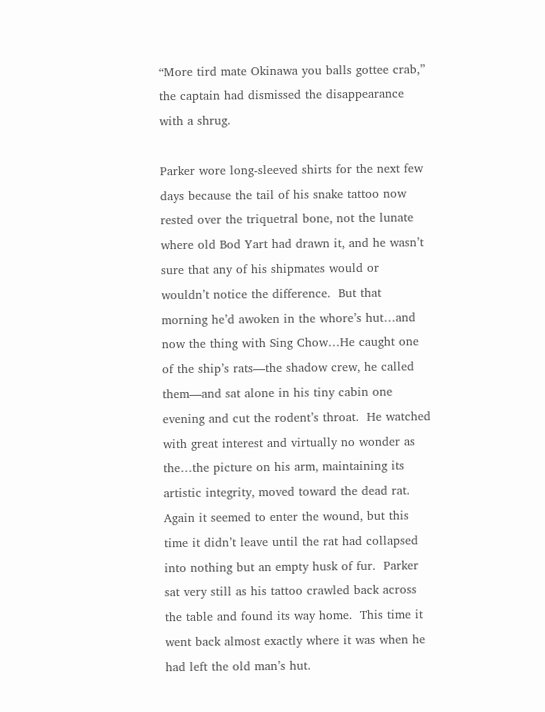“More tird mate Okinawa you balls gottee crab,” the captain had dismissed the disappearance with a shrug.

Parker wore long-sleeved shirts for the next few days because the tail of his snake tattoo now rested over the triquetral bone, not the lunate where old Bod Yart had drawn it, and he wasn’t sure that any of his shipmates would or wouldn’t notice the difference.  But that morning he’d awoken in the whore’s hut…and now the thing with Sing Chow…He caught one of the ship’s rats—the shadow crew, he called them—and sat alone in his tiny cabin one evening and cut the rodent’s throat.  He watched with great interest and virtually no wonder as the…the picture on his arm, maintaining its artistic integrity, moved toward the dead rat.  Again it seemed to enter the wound, but this time it didn’t leave until the rat had collapsed into nothing but an empty husk of fur.  Parker sat very still as his tattoo crawled back across the table and found its way home.  This time it went back almost exactly where it was when he had left the old man’s hut.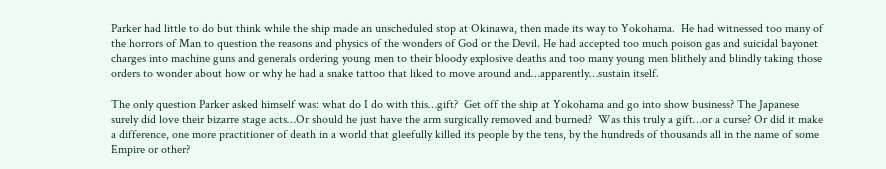Parker had little to do but think while the ship made an unscheduled stop at Okinawa, then made its way to Yokohama.  He had witnessed too many of the horrors of Man to question the reasons and physics of the wonders of God or the Devil. He had accepted too much poison gas and suicidal bayonet charges into machine guns and generals ordering young men to their bloody explosive deaths and too many young men blithely and blindly taking those orders to wonder about how or why he had a snake tattoo that liked to move around and…apparently…sustain itself.

The only question Parker asked himself was: what do I do with this…gift?  Get off the ship at Yokohama and go into show business? The Japanese surely did love their bizarre stage acts…Or should he just have the arm surgically removed and burned?  Was this truly a gift…or a curse? Or did it make a difference, one more practitioner of death in a world that gleefully killed its people by the tens, by the hundreds of thousands all in the name of some Empire or other?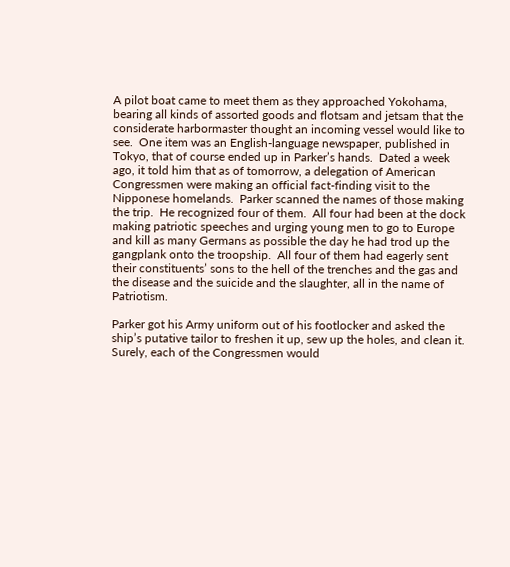A pilot boat came to meet them as they approached Yokohama, bearing all kinds of assorted goods and flotsam and jetsam that the considerate harbormaster thought an incoming vessel would like to see.  One item was an English-language newspaper, published in Tokyo, that of course ended up in Parker’s hands.  Dated a week ago, it told him that as of tomorrow, a delegation of American Congressmen were making an official fact-finding visit to the Nipponese homelands.  Parker scanned the names of those making the trip.  He recognized four of them.  All four had been at the dock making patriotic speeches and urging young men to go to Europe and kill as many Germans as possible the day he had trod up the gangplank onto the troopship.  All four of them had eagerly sent their constituents’ sons to the hell of the trenches and the gas and the disease and the suicide and the slaughter, all in the name of Patriotism.

Parker got his Army uniform out of his footlocker and asked the ship’s putative tailor to freshen it up, sew up the holes, and clean it. Surely, each of the Congressmen would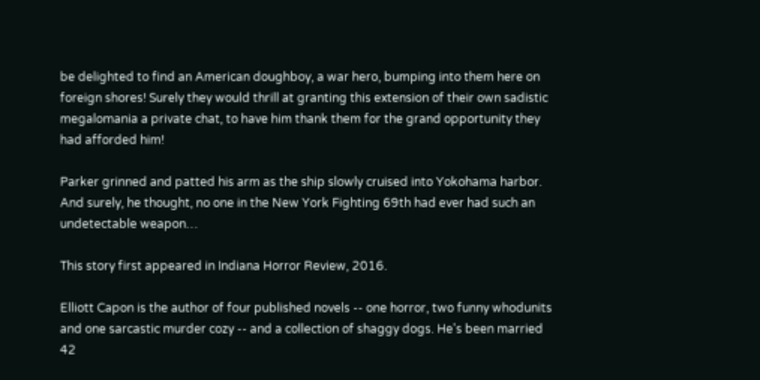be delighted to find an American doughboy, a war hero, bumping into them here on foreign shores! Surely they would thrill at granting this extension of their own sadistic megalomania a private chat, to have him thank them for the grand opportunity they had afforded him!

Parker grinned and patted his arm as the ship slowly cruised into Yokohama harbor.  And surely, he thought, no one in the New York Fighting 69th had ever had such an undetectable weapon…

This story first appeared in Indiana Horror Review, 2016.

Elliott Capon is the author of four published novels -- one horror, two funny whodunits and one sarcastic murder cozy -- and a collection of shaggy dogs. He's been married 42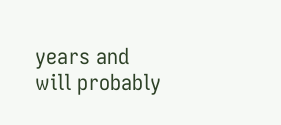years and will probably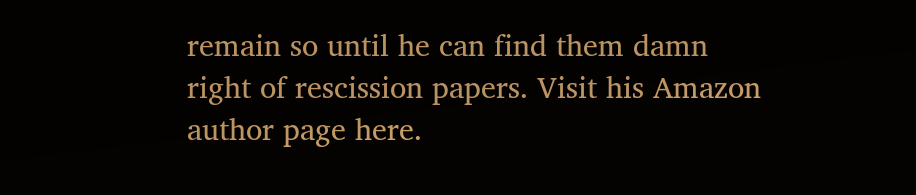remain so until he can find them damn right of rescission papers. Visit his Amazon author page here.